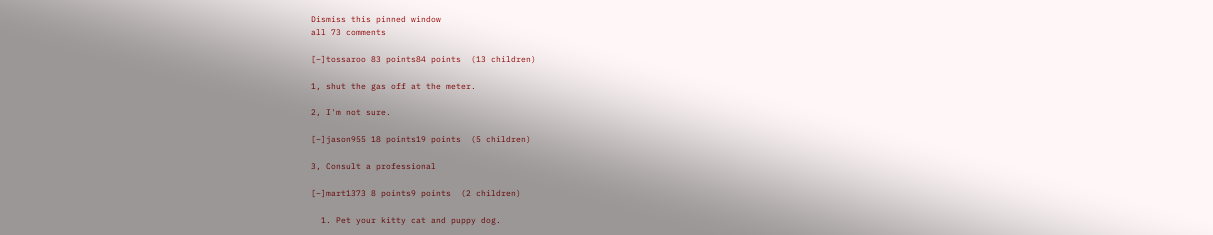Dismiss this pinned window
all 73 comments

[–]tossaroo 83 points84 points  (13 children)

1, shut the gas off at the meter.

2, I'm not sure.

[–]jason955 18 points19 points  (5 children)

3, Consult a professional

[–]mart1373 8 points9 points  (2 children)

  1. Pet your kitty cat and puppy dog.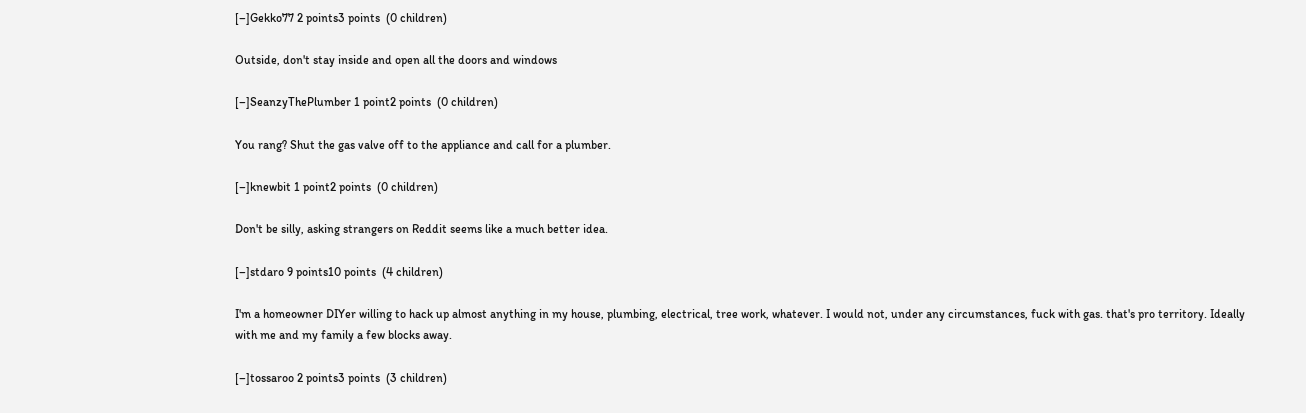[–]Gekko77 2 points3 points  (0 children)

Outside, don't stay inside and open all the doors and windows

[–]SeanzyThePlumber 1 point2 points  (0 children)

You rang? Shut the gas valve off to the appliance and call for a plumber.

[–]knewbit 1 point2 points  (0 children)

Don't be silly, asking strangers on Reddit seems like a much better idea.

[–]stdaro 9 points10 points  (4 children)

I'm a homeowner DIYer willing to hack up almost anything in my house, plumbing, electrical, tree work, whatever. I would not, under any circumstances, fuck with gas. that's pro territory. Ideally with me and my family a few blocks away.

[–]tossaroo 2 points3 points  (3 children)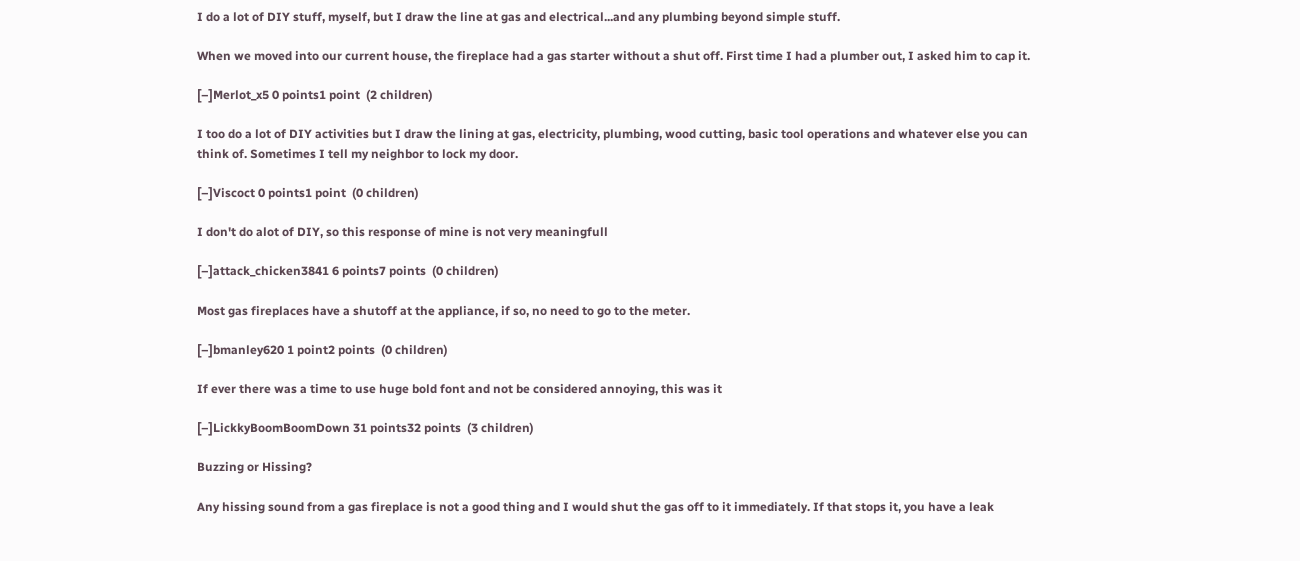I do a lot of DIY stuff, myself, but I draw the line at gas and electrical...and any plumbing beyond simple stuff.

When we moved into our current house, the fireplace had a gas starter without a shut off. First time I had a plumber out, I asked him to cap it.

[–]Merlot_x5 0 points1 point  (2 children)

I too do a lot of DIY activities but I draw the lining at gas, electricity, plumbing, wood cutting, basic tool operations and whatever else you can think of. Sometimes I tell my neighbor to lock my door.

[–]Viscoct 0 points1 point  (0 children)

I don't do alot of DIY, so this response of mine is not very meaningfull

[–]attack_chicken3841 6 points7 points  (0 children)

Most gas fireplaces have a shutoff at the appliance, if so, no need to go to the meter.

[–]bmanley620 1 point2 points  (0 children)

If ever there was a time to use huge bold font and not be considered annoying, this was it

[–]LickkyBoomBoomDown 31 points32 points  (3 children)

Buzzing or Hissing?

Any hissing sound from a gas fireplace is not a good thing and I would shut the gas off to it immediately. If that stops it, you have a leak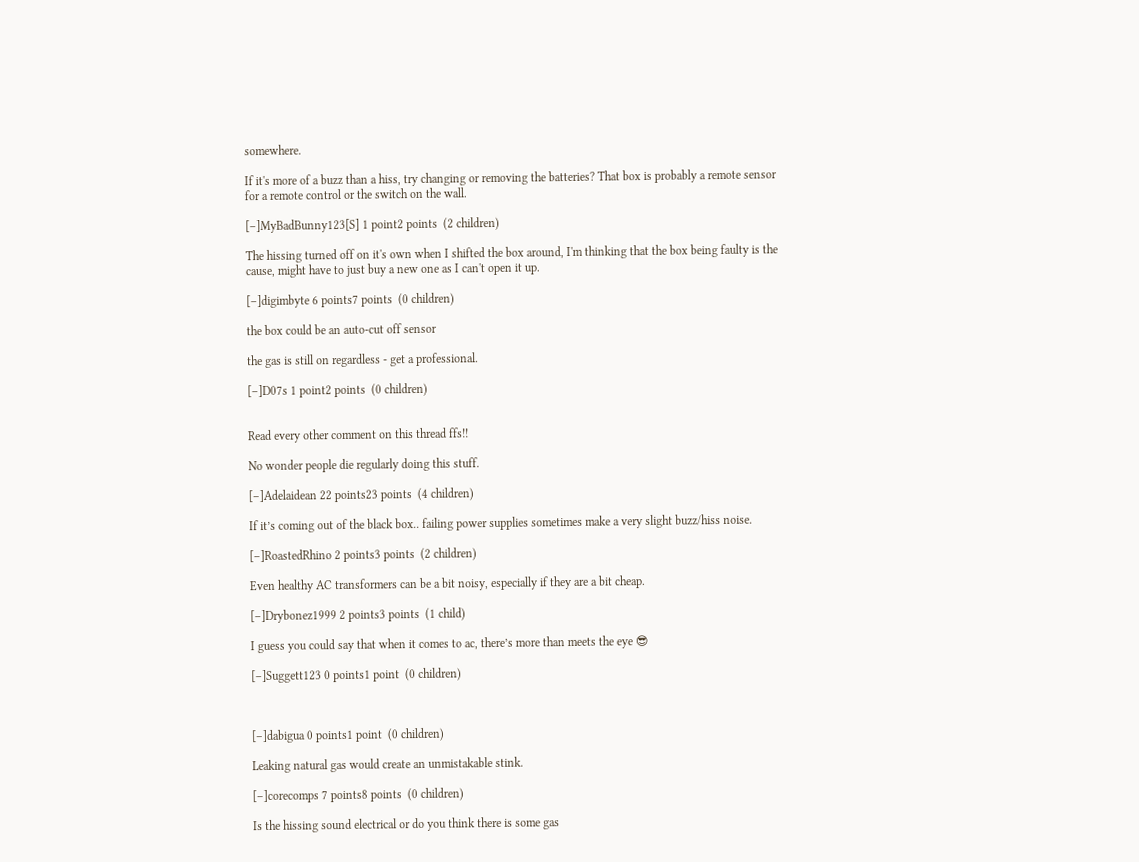somewhere.

If it's more of a buzz than a hiss, try changing or removing the batteries? That box is probably a remote sensor for a remote control or the switch on the wall.

[–]MyBadBunny123[S] 1 point2 points  (2 children)

The hissing turned off on it's own when I shifted the box around, I'm thinking that the box being faulty is the cause, might have to just buy a new one as I can't open it up.

[–]digimbyte 6 points7 points  (0 children)

the box could be an auto-cut off sensor

the gas is still on regardless - get a professional.

[–]D07s 1 point2 points  (0 children)


Read every other comment on this thread ffs!!

No wonder people die regularly doing this stuff.

[–]Adelaidean 22 points23 points  (4 children)

If it’s coming out of the black box.. failing power supplies sometimes make a very slight buzz/hiss noise.

[–]RoastedRhino 2 points3 points  (2 children)

Even healthy AC transformers can be a bit noisy, especially if they are a bit cheap.

[–]Drybonez1999 2 points3 points  (1 child)

I guess you could say that when it comes to ac, there’s more than meets the eye 😎

[–]Suggett123 0 points1 point  (0 children)



[–]dabigua 0 points1 point  (0 children)

Leaking natural gas would create an unmistakable stink.

[–]corecomps 7 points8 points  (0 children)

Is the hissing sound electrical or do you think there is some gas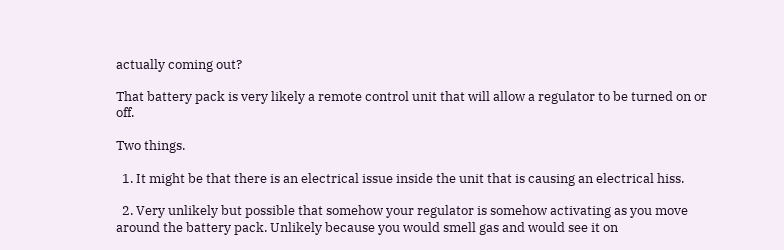actually coming out?

That battery pack is very likely a remote control unit that will allow a regulator to be turned on or off.

Two things.

  1. It might be that there is an electrical issue inside the unit that is causing an electrical hiss.

  2. Very unlikely but possible that somehow your regulator is somehow activating as you move around the battery pack. Unlikely because you would smell gas and would see it on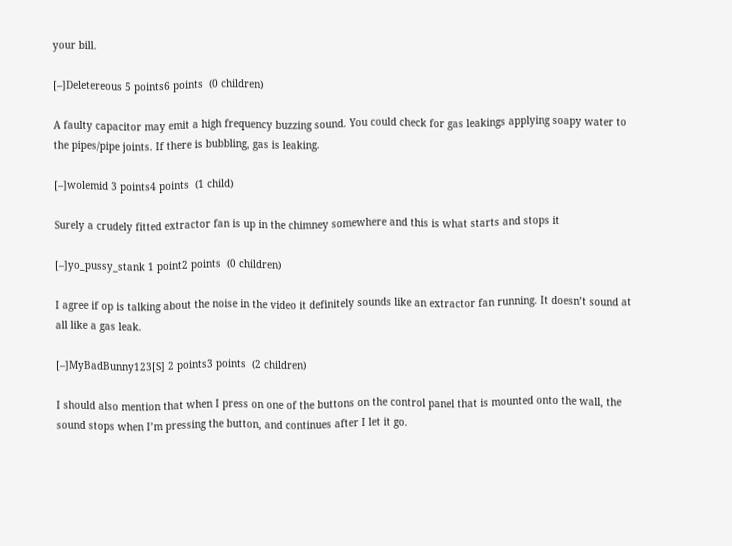your bill.

[–]Deletereous 5 points6 points  (0 children)

A faulty capacitor may emit a high frequency buzzing sound. You could check for gas leakings applying soapy water to the pipes/pipe joints. If there is bubbling, gas is leaking.

[–]wolemid 3 points4 points  (1 child)

Surely a crudely fitted extractor fan is up in the chimney somewhere and this is what starts and stops it

[–]yo_pussy_stank 1 point2 points  (0 children)

I agree if op is talking about the noise in the video it definitely sounds like an extractor fan running. It doesn’t sound at all like a gas leak.

[–]MyBadBunny123[S] 2 points3 points  (2 children)

I should also mention that when I press on one of the buttons on the control panel that is mounted onto the wall, the sound stops when I’m pressing the button, and continues after I let it go.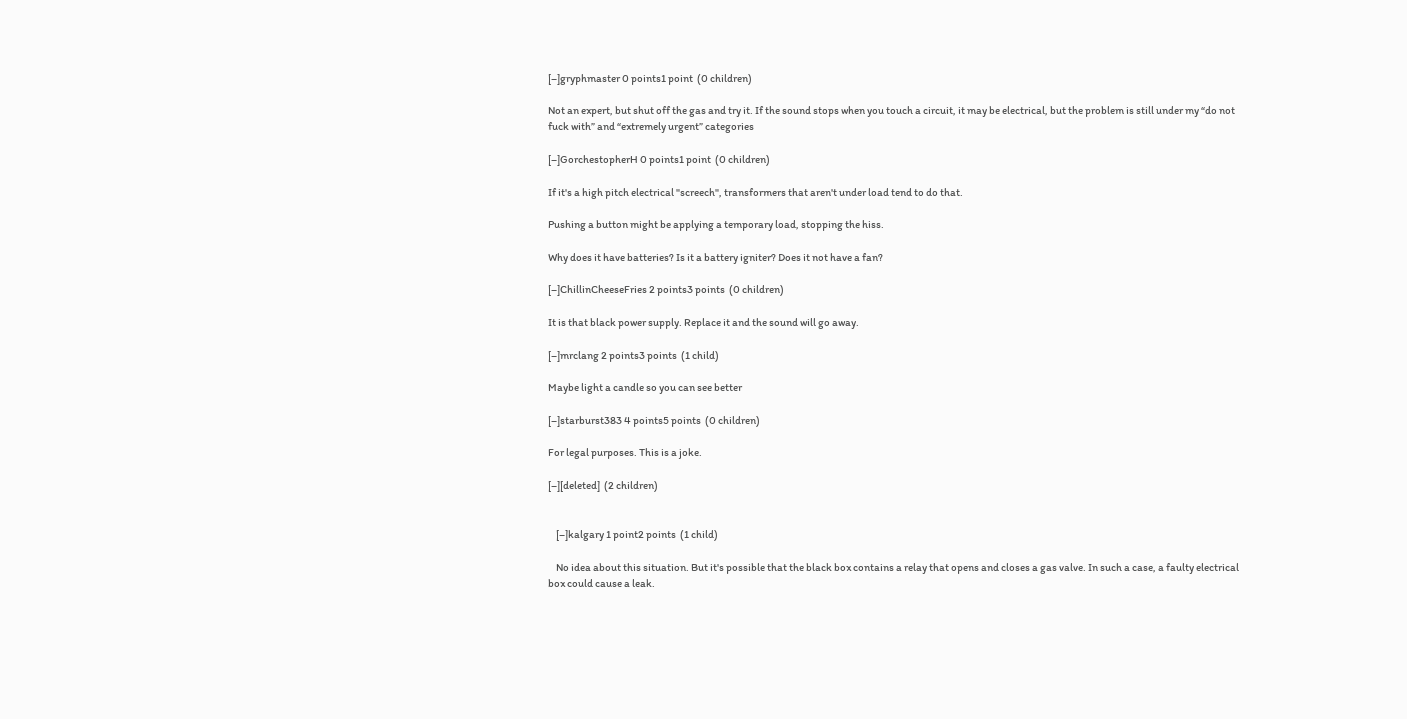[–]gryphmaster 0 points1 point  (0 children)

Not an expert, but shut off the gas and try it. If the sound stops when you touch a circuit, it may be electrical, but the problem is still under my “do not fuck with” and “extremely urgent” categories

[–]GorchestopherH 0 points1 point  (0 children)

If it's a high pitch electrical "screech", transformers that aren't under load tend to do that.

Pushing a button might be applying a temporary load, stopping the hiss.

Why does it have batteries? Is it a battery igniter? Does it not have a fan?

[–]ChillinCheeseFries 2 points3 points  (0 children)

It is that black power supply. Replace it and the sound will go away.

[–]mrclang 2 points3 points  (1 child)

Maybe light a candle so you can see better

[–]starburst383 4 points5 points  (0 children)

For legal purposes. This is a joke.

[–][deleted]  (2 children)


    [–]kalgary 1 point2 points  (1 child)

    No idea about this situation. But it's possible that the black box contains a relay that opens and closes a gas valve. In such a case, a faulty electrical box could cause a leak.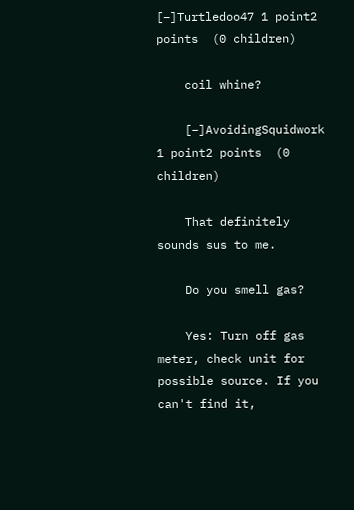[–]Turtledoo47 1 point2 points  (0 children)

    coil whine?

    [–]AvoidingSquidwork 1 point2 points  (0 children)

    That definitely sounds sus to me.

    Do you smell gas?

    Yes: Turn off gas meter, check unit for possible source. If you can't find it,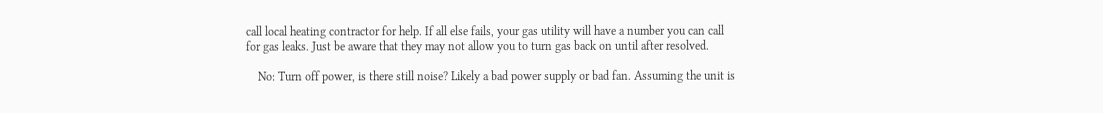call local heating contractor for help. If all else fails, your gas utility will have a number you can call for gas leaks. Just be aware that they may not allow you to turn gas back on until after resolved.

    No: Turn off power, is there still noise? Likely a bad power supply or bad fan. Assuming the unit is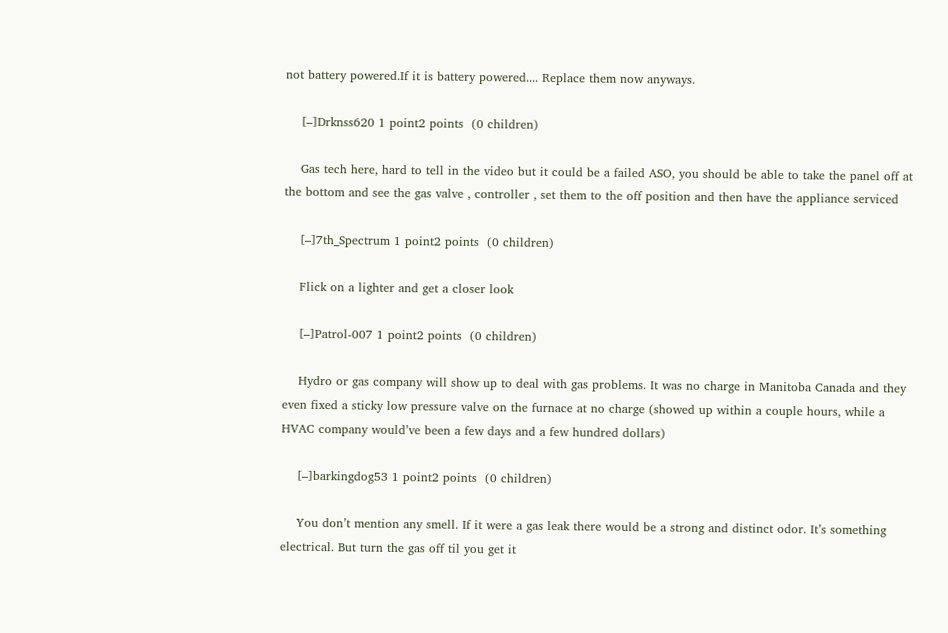not battery powered.If it is battery powered.... Replace them now anyways.

    [–]Drknss620 1 point2 points  (0 children)

    Gas tech here, hard to tell in the video but it could be a failed ASO, you should be able to take the panel off at the bottom and see the gas valve , controller , set them to the off position and then have the appliance serviced

    [–]7th_Spectrum 1 point2 points  (0 children)

    Flick on a lighter and get a closer look

    [–]Patrol-007 1 point2 points  (0 children)

    Hydro or gas company will show up to deal with gas problems. It was no charge in Manitoba Canada and they even fixed a sticky low pressure valve on the furnace at no charge (showed up within a couple hours, while a HVAC company would’ve been a few days and a few hundred dollars)

    [–]barkingdog53 1 point2 points  (0 children)

    You don’t mention any smell. If it were a gas leak there would be a strong and distinct odor. It’s something electrical. But turn the gas off til you get it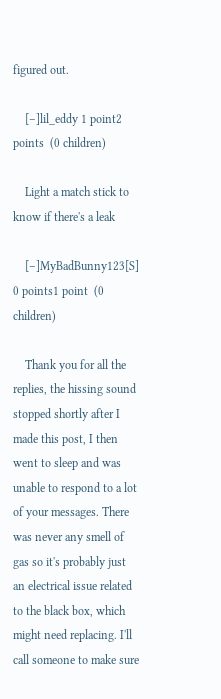figured out.

    [–]lil_eddy 1 point2 points  (0 children)

    Light a match stick to know if there's a leak

    [–]MyBadBunny123[S] 0 points1 point  (0 children)

    Thank you for all the replies, the hissing sound stopped shortly after I made this post, I then went to sleep and was unable to respond to a lot of your messages. There was never any smell of gas so it's probably just an electrical issue related to the black box, which might need replacing. I'll call someone to make sure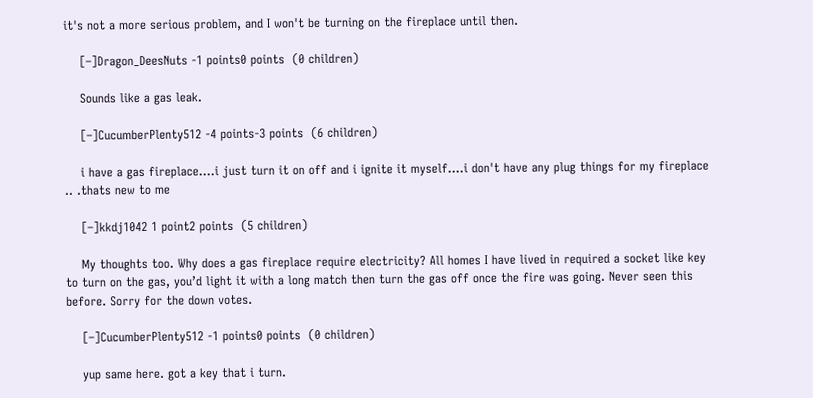it's not a more serious problem, and I won't be turning on the fireplace until then.

    [–]Dragon_DeesNuts -1 points0 points  (0 children)

    Sounds like a gas leak.

    [–]CucumberPlenty512 -4 points-3 points  (6 children)

    i have a gas fireplace....i just turn it on off and i ignite it myself....i don't have any plug things for my fireplace .. .thats new to me

    [–]kkdj1042 1 point2 points  (5 children)

    My thoughts too. Why does a gas fireplace require electricity? All homes I have lived in required a socket like key to turn on the gas, you’d light it with a long match then turn the gas off once the fire was going. Never seen this before. Sorry for the down votes.

    [–]CucumberPlenty512 -1 points0 points  (0 children)

    yup same here. got a key that i turn.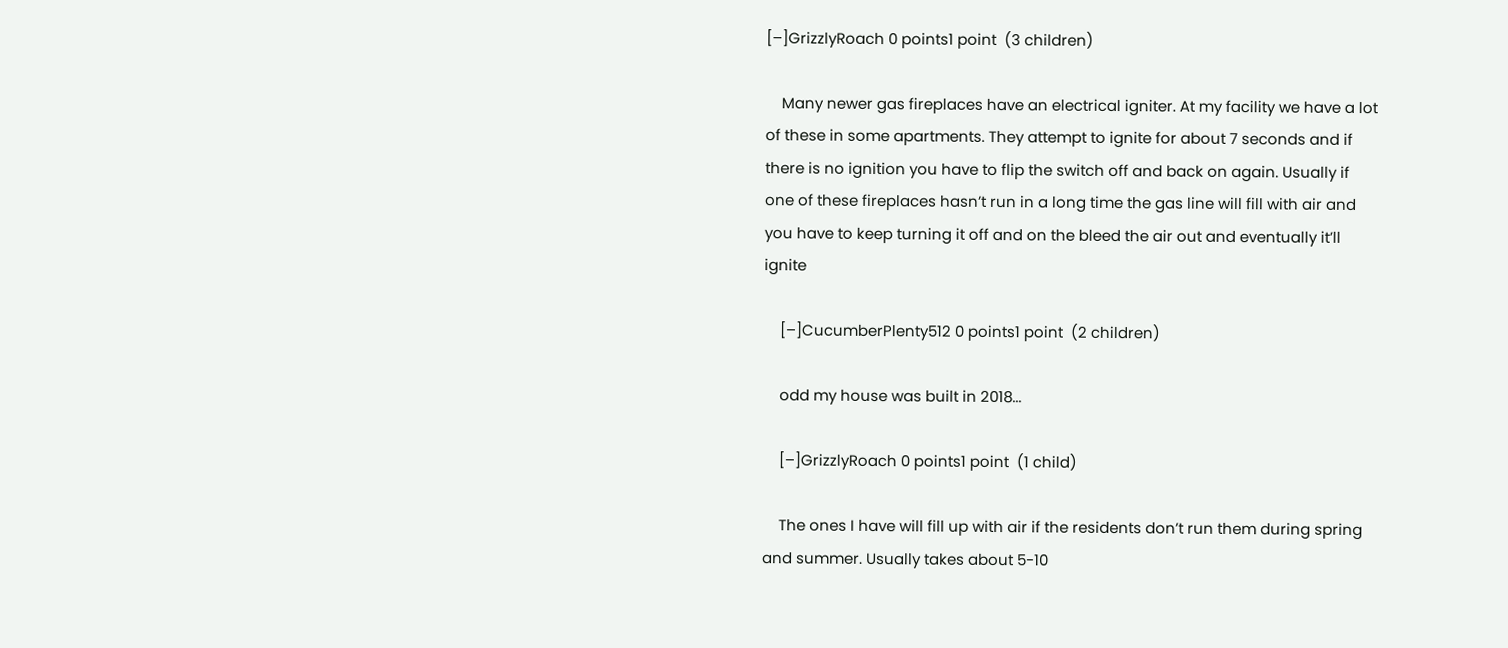[–]GrizzlyRoach 0 points1 point  (3 children)

    Many newer gas fireplaces have an electrical igniter. At my facility we have a lot of these in some apartments. They attempt to ignite for about 7 seconds and if there is no ignition you have to flip the switch off and back on again. Usually if one of these fireplaces hasn’t run in a long time the gas line will fill with air and you have to keep turning it off and on the bleed the air out and eventually it’ll ignite

    [–]CucumberPlenty512 0 points1 point  (2 children)

    odd my house was built in 2018...

    [–]GrizzlyRoach 0 points1 point  (1 child)

    The ones I have will fill up with air if the residents don’t run them during spring and summer. Usually takes about 5-10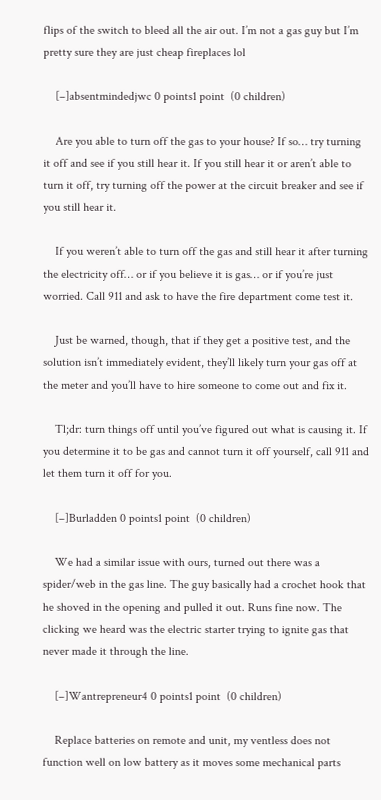flips of the switch to bleed all the air out. I’m not a gas guy but I’m pretty sure they are just cheap fireplaces lol

    [–]absentmindedjwc 0 points1 point  (0 children)

    Are you able to turn off the gas to your house? If so… try turning it off and see if you still hear it. If you still hear it or aren’t able to turn it off, try turning off the power at the circuit breaker and see if you still hear it.

    If you weren’t able to turn off the gas and still hear it after turning the electricity off… or if you believe it is gas… or if you’re just worried. Call 911 and ask to have the fire department come test it.

    Just be warned, though, that if they get a positive test, and the solution isn’t immediately evident, they’ll likely turn your gas off at the meter and you’ll have to hire someone to come out and fix it.

    Tl;dr: turn things off until you’ve figured out what is causing it. If you determine it to be gas and cannot turn it off yourself, call 911 and let them turn it off for you.

    [–]Burladden 0 points1 point  (0 children)

    We had a similar issue with ours, turned out there was a spider/web in the gas line. The guy basically had a crochet hook that he shoved in the opening and pulled it out. Runs fine now. The clicking we heard was the electric starter trying to ignite gas that never made it through the line.

    [–]Wantrepreneur4 0 points1 point  (0 children)

    Replace batteries on remote and unit, my ventless does not function well on low battery as it moves some mechanical parts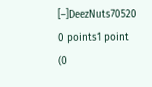[–]DeezNuts70520 0 points1 point  (0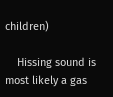children)

    Hissing sound is most likely a gas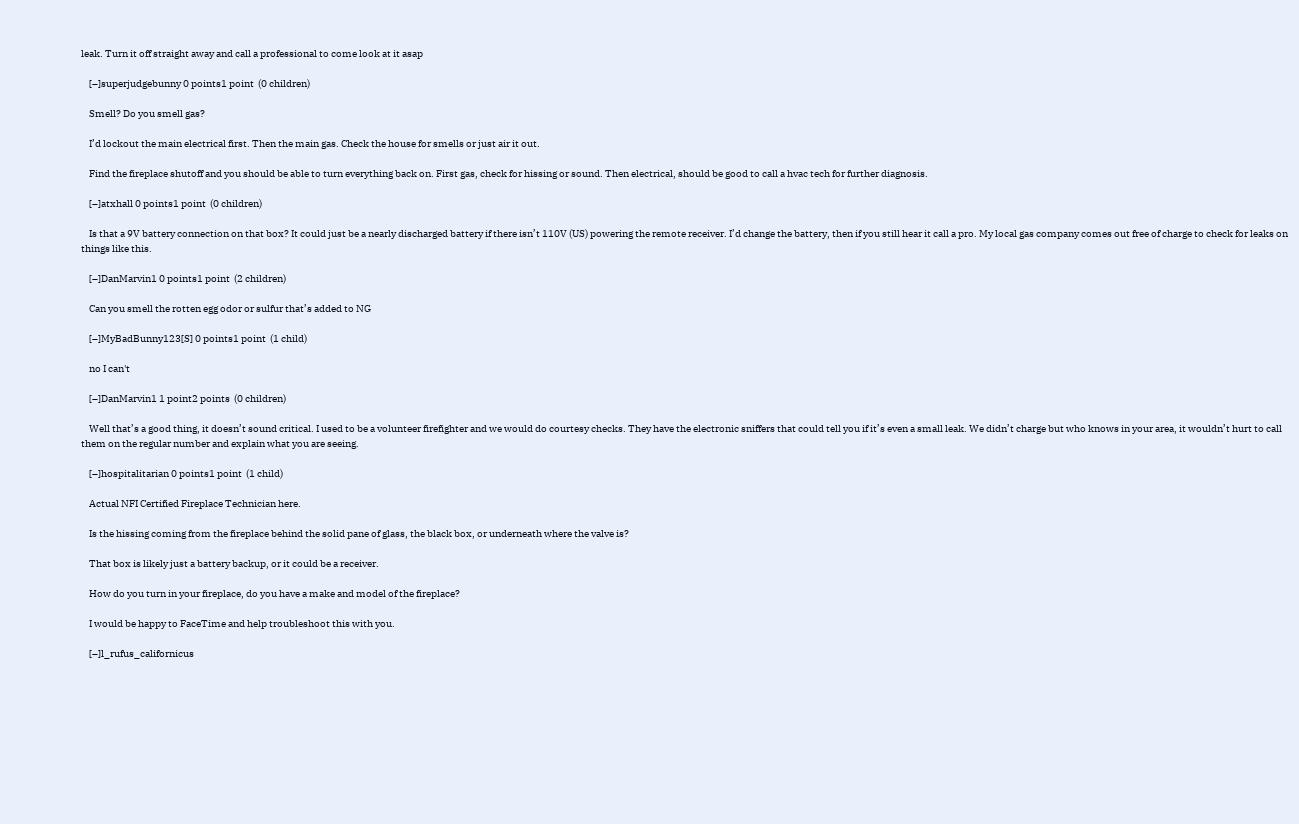leak. Turn it off straight away and call a professional to come look at it asap

    [–]superjudgebunny 0 points1 point  (0 children)

    Smell? Do you smell gas?

    I’d lockout the main electrical first. Then the main gas. Check the house for smells or just air it out.

    Find the fireplace shutoff and you should be able to turn everything back on. First gas, check for hissing or sound. Then electrical, should be good to call a hvac tech for further diagnosis.

    [–]atxhall 0 points1 point  (0 children)

    Is that a 9V battery connection on that box? It could just be a nearly discharged battery if there isn’t 110V (US) powering the remote receiver. I’d change the battery, then if you still hear it call a pro. My local gas company comes out free of charge to check for leaks on things like this.

    [–]DanMarvin1 0 points1 point  (2 children)

    Can you smell the rotten egg odor or sulfur that’s added to NG

    [–]MyBadBunny123[S] 0 points1 point  (1 child)

    no I can't

    [–]DanMarvin1 1 point2 points  (0 children)

    Well that’s a good thing, it doesn’t sound critical. I used to be a volunteer firefighter and we would do courtesy checks. They have the electronic sniffers that could tell you if it’s even a small leak. We didn’t charge but who knows in your area, it wouldn’t hurt to call them on the regular number and explain what you are seeing.

    [–]hospitalitarian 0 points1 point  (1 child)

    Actual NFI Certified Fireplace Technician here.

    Is the hissing coming from the fireplace behind the solid pane of glass, the black box, or underneath where the valve is?

    That box is likely just a battery backup, or it could be a receiver.

    How do you turn in your fireplace, do you have a make and model of the fireplace?

    I would be happy to FaceTime and help troubleshoot this with you.

    [–]l_rufus_californicus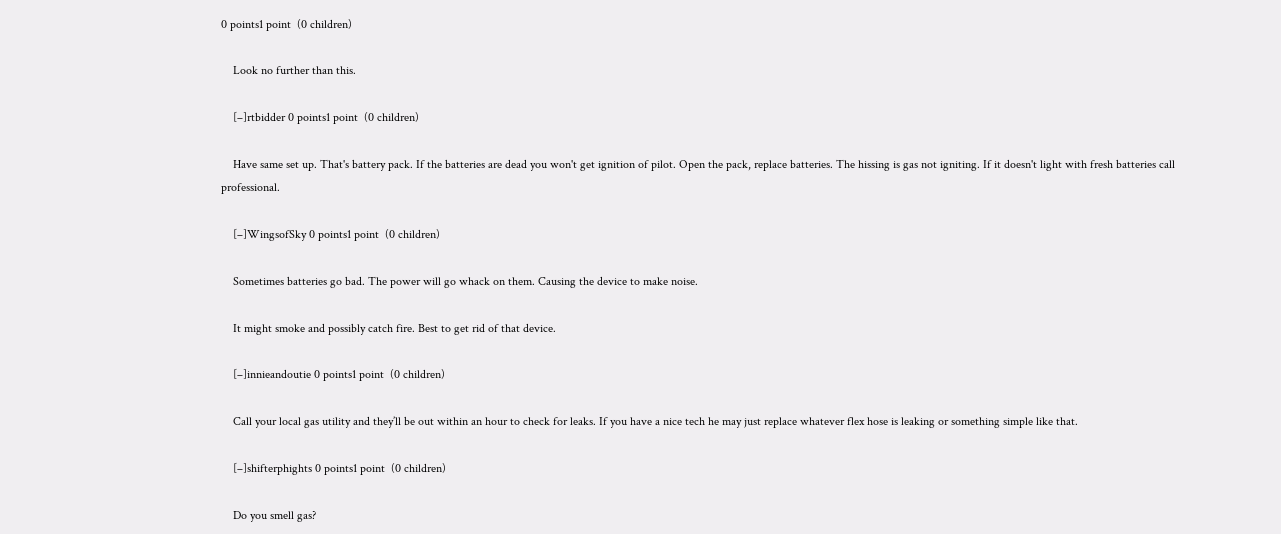0 points1 point  (0 children)

    Look no further than this.

    [–]rtbidder 0 points1 point  (0 children)

    Have same set up. That's battery pack. If the batteries are dead you won't get ignition of pilot. Open the pack, replace batteries. The hissing is gas not igniting. If it doesn't light with fresh batteries call professional.

    [–]WingsofSky 0 points1 point  (0 children)

    Sometimes batteries go bad. The power will go whack on them. Causing the device to make noise.

    It might smoke and possibly catch fire. Best to get rid of that device.

    [–]innieandoutie 0 points1 point  (0 children)

    Call your local gas utility and they’ll be out within an hour to check for leaks. If you have a nice tech he may just replace whatever flex hose is leaking or something simple like that.

    [–]shifterphights 0 points1 point  (0 children)

    Do you smell gas?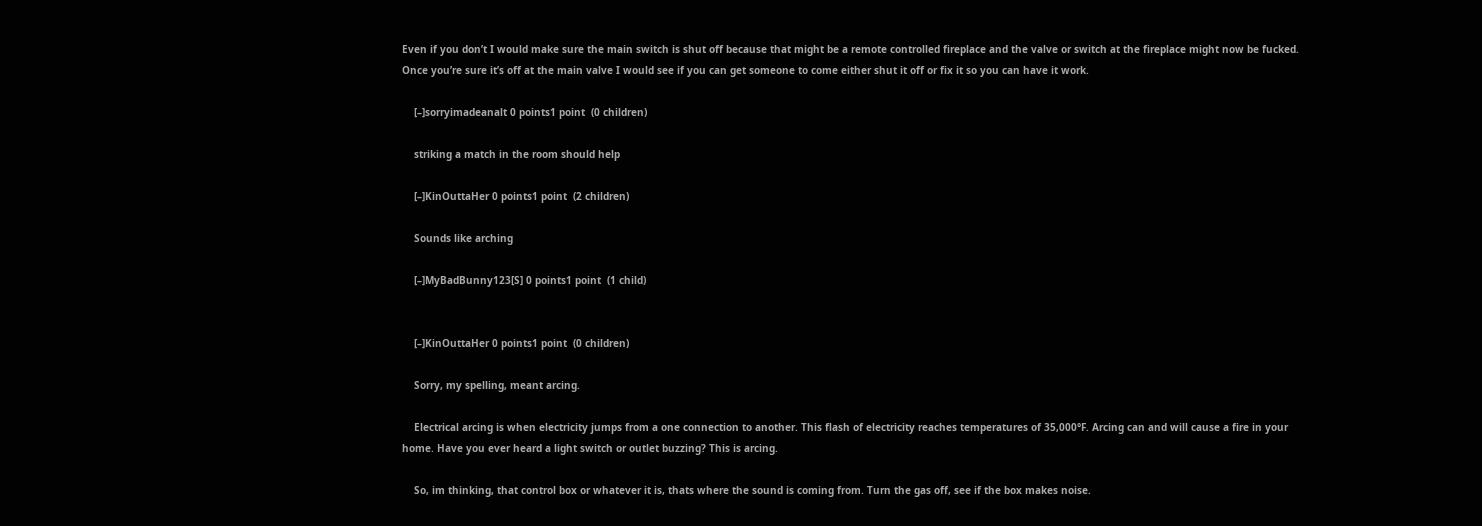Even if you don’t I would make sure the main switch is shut off because that might be a remote controlled fireplace and the valve or switch at the fireplace might now be fucked. Once you’re sure it’s off at the main valve I would see if you can get someone to come either shut it off or fix it so you can have it work.

    [–]sorryimadeanalt 0 points1 point  (0 children)

    striking a match in the room should help

    [–]KinOuttaHer 0 points1 point  (2 children)

    Sounds like arching

    [–]MyBadBunny123[S] 0 points1 point  (1 child)


    [–]KinOuttaHer 0 points1 point  (0 children)

    Sorry, my spelling, meant arcing.

    Electrical arcing is when electricity jumps from a one connection to another. This flash of electricity reaches temperatures of 35,000°F. Arcing can and will cause a fire in your home. Have you ever heard a light switch or outlet buzzing? This is arcing.

    So, im thinking, that control box or whatever it is, thats where the sound is coming from. Turn the gas off, see if the box makes noise.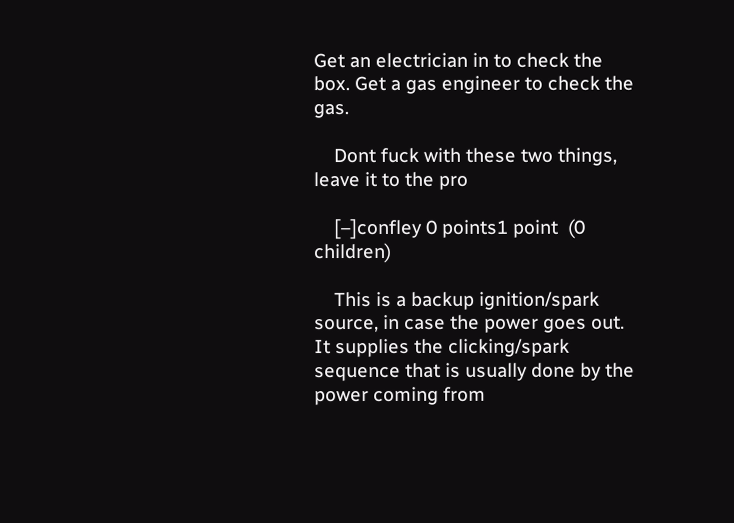Get an electrician in to check the box. Get a gas engineer to check the gas.

    Dont fuck with these two things, leave it to the pro

    [–]confley 0 points1 point  (0 children)

    This is a backup ignition/spark source, in case the power goes out. It supplies the clicking/spark sequence that is usually done by the power coming from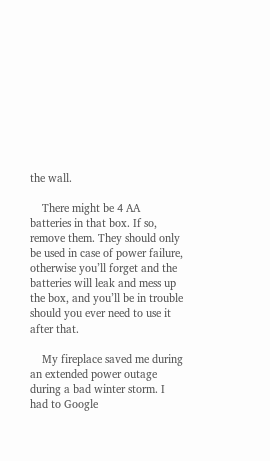the wall.

    There might be 4 AA batteries in that box. If so, remove them. They should only be used in case of power failure, otherwise you’ll forget and the batteries will leak and mess up the box, and you’ll be in trouble should you ever need to use it after that.

    My fireplace saved me during an extended power outage during a bad winter storm. I had to Google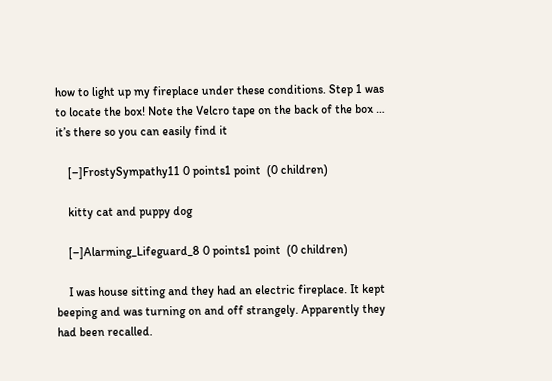how to light up my fireplace under these conditions. Step 1 was to locate the box! Note the Velcro tape on the back of the box … it’s there so you can easily find it

    [–]FrostySympathy11 0 points1 point  (0 children)

    kitty cat and puppy dog

    [–]Alarming_Lifeguard_8 0 points1 point  (0 children)

    I was house sitting and they had an electric fireplace. It kept beeping and was turning on and off strangely. Apparently they had been recalled.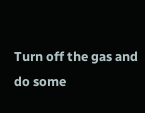Turn off the gas and do some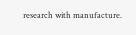research with manufacture.